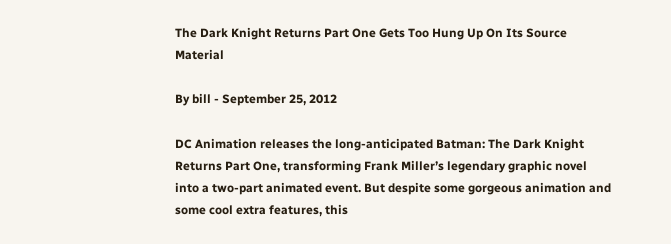The Dark Knight Returns Part One Gets Too Hung Up On Its Source Material

By bill - September 25, 2012

DC Animation releases the long-anticipated Batman: The Dark Knight Returns Part One, transforming Frank Miller’s legendary graphic novel into a two-part animated event. But despite some gorgeous animation and some cool extra features, this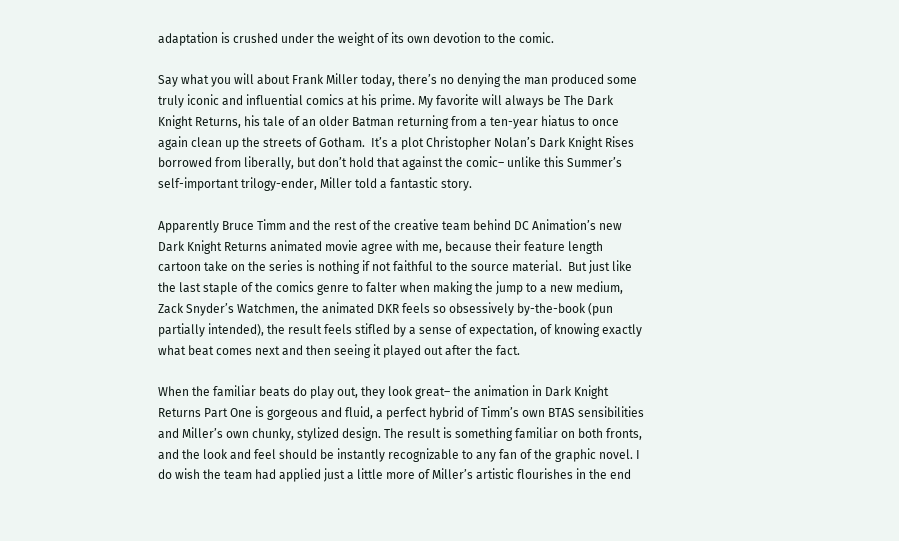adaptation is crushed under the weight of its own devotion to the comic.

Say what you will about Frank Miller today, there’s no denying the man produced some truly iconic and influential comics at his prime. My favorite will always be The Dark Knight Returns, his tale of an older Batman returning from a ten-year hiatus to once again clean up the streets of Gotham.  It’s a plot Christopher Nolan’s Dark Knight Rises borrowed from liberally, but don’t hold that against the comic– unlike this Summer’s self-important trilogy-ender, Miller told a fantastic story.

Apparently Bruce Timm and the rest of the creative team behind DC Animation’s new Dark Knight Returns animated movie agree with me, because their feature length cartoon take on the series is nothing if not faithful to the source material.  But just like the last staple of the comics genre to falter when making the jump to a new medium, Zack Snyder’s Watchmen, the animated DKR feels so obsessively by-the-book (pun partially intended), the result feels stifled by a sense of expectation, of knowing exactly what beat comes next and then seeing it played out after the fact.

When the familiar beats do play out, they look great– the animation in Dark Knight Returns Part One is gorgeous and fluid, a perfect hybrid of Timm’s own BTAS sensibilities and Miller’s own chunky, stylized design. The result is something familiar on both fronts, and the look and feel should be instantly recognizable to any fan of the graphic novel. I do wish the team had applied just a little more of Miller’s artistic flourishes in the end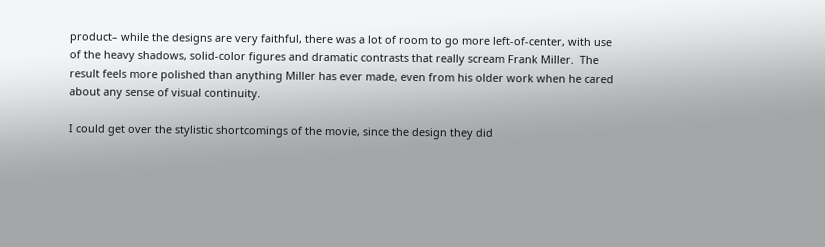product– while the designs are very faithful, there was a lot of room to go more left-of-center, with use of the heavy shadows, solid-color figures and dramatic contrasts that really scream Frank Miller.  The result feels more polished than anything Miller has ever made, even from his older work when he cared about any sense of visual continuity.

I could get over the stylistic shortcomings of the movie, since the design they did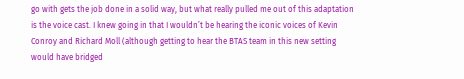go with gets the job done in a solid way, but what really pulled me out of this adaptation is the voice cast. I knew going in that I wouldn’t be hearing the iconic voices of Kevin Conroy and Richard Moll (although getting to hear the BTAS team in this new setting would have bridged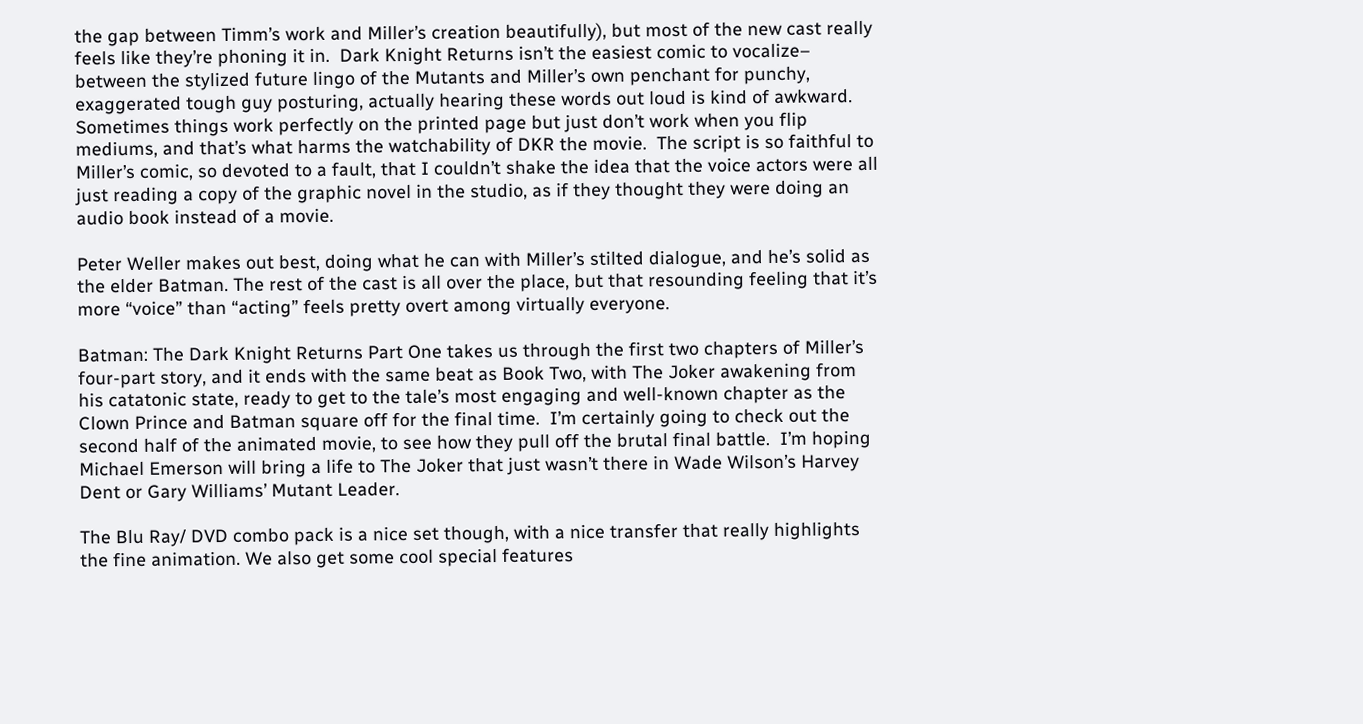the gap between Timm’s work and Miller’s creation beautifully), but most of the new cast really feels like they’re phoning it in.  Dark Knight Returns isn’t the easiest comic to vocalize– between the stylized future lingo of the Mutants and Miller’s own penchant for punchy, exaggerated tough guy posturing, actually hearing these words out loud is kind of awkward. Sometimes things work perfectly on the printed page but just don’t work when you flip mediums, and that’s what harms the watchability of DKR the movie.  The script is so faithful to Miller’s comic, so devoted to a fault, that I couldn’t shake the idea that the voice actors were all just reading a copy of the graphic novel in the studio, as if they thought they were doing an audio book instead of a movie.

Peter Weller makes out best, doing what he can with Miller’s stilted dialogue, and he’s solid as the elder Batman. The rest of the cast is all over the place, but that resounding feeling that it’s more “voice” than “acting” feels pretty overt among virtually everyone.

Batman: The Dark Knight Returns Part One takes us through the first two chapters of Miller’s four-part story, and it ends with the same beat as Book Two, with The Joker awakening from his catatonic state, ready to get to the tale’s most engaging and well-known chapter as the Clown Prince and Batman square off for the final time.  I’m certainly going to check out the second half of the animated movie, to see how they pull off the brutal final battle.  I’m hoping Michael Emerson will bring a life to The Joker that just wasn’t there in Wade Wilson’s Harvey Dent or Gary Williams’ Mutant Leader.

The Blu Ray/ DVD combo pack is a nice set though, with a nice transfer that really highlights the fine animation. We also get some cool special features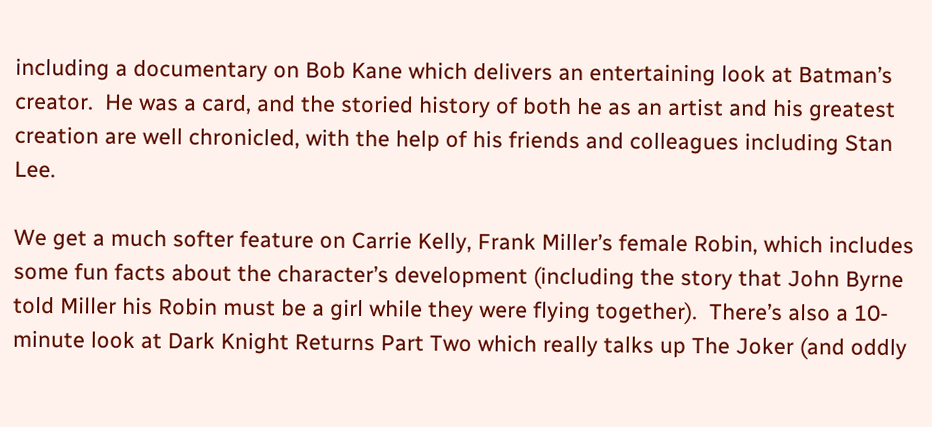including a documentary on Bob Kane which delivers an entertaining look at Batman’s creator.  He was a card, and the storied history of both he as an artist and his greatest creation are well chronicled, with the help of his friends and colleagues including Stan Lee.

We get a much softer feature on Carrie Kelly, Frank Miller’s female Robin, which includes some fun facts about the character’s development (including the story that John Byrne told Miller his Robin must be a girl while they were flying together).  There’s also a 10-minute look at Dark Knight Returns Part Two which really talks up The Joker (and oddly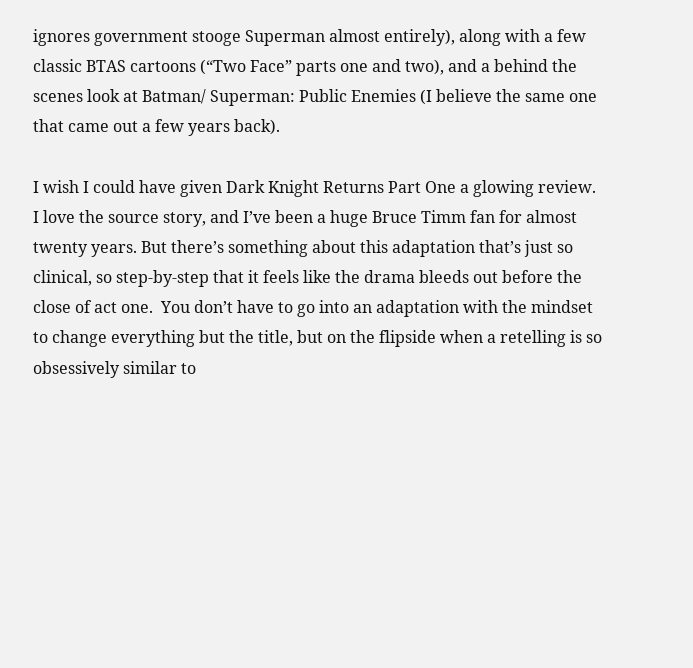ignores government stooge Superman almost entirely), along with a few classic BTAS cartoons (“Two Face” parts one and two), and a behind the scenes look at Batman/ Superman: Public Enemies (I believe the same one that came out a few years back).

I wish I could have given Dark Knight Returns Part One a glowing review. I love the source story, and I’ve been a huge Bruce Timm fan for almost twenty years. But there’s something about this adaptation that’s just so clinical, so step-by-step that it feels like the drama bleeds out before the close of act one.  You don’t have to go into an adaptation with the mindset to change everything but the title, but on the flipside when a retelling is so obsessively similar to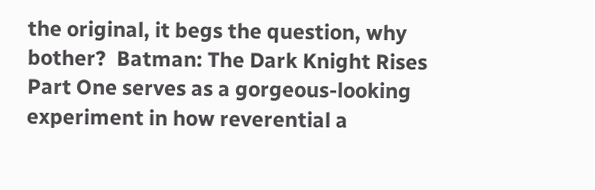the original, it begs the question, why bother?  Batman: The Dark Knight Rises Part One serves as a gorgeous-looking experiment in how reverential a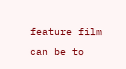feature film can be to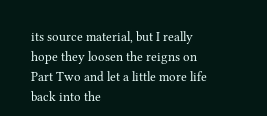its source material, but I really hope they loosen the reigns on Part Two and let a little more life back into the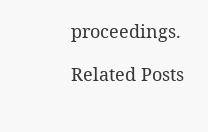proceedings.

Related Posts